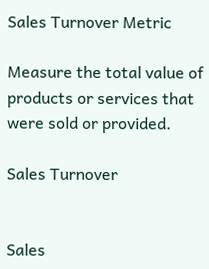Sales Turnover Metric

Measure the total value of products or services that were sold or provided.

Sales Turnover


Sales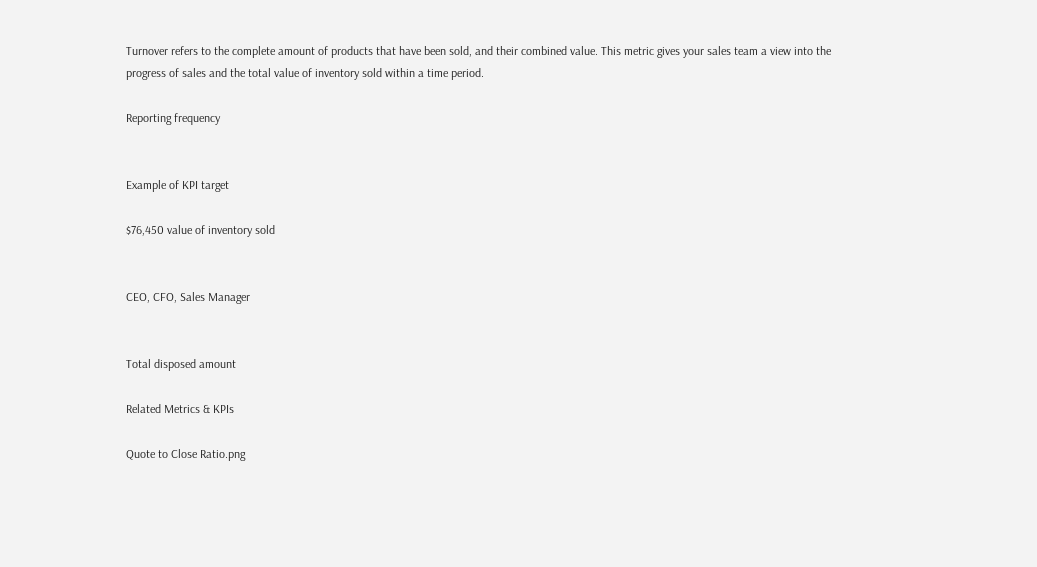Turnover refers to the complete amount of products that have been sold, and their combined value. This metric gives your sales team a view into the progress of sales and the total value of inventory sold within a time period.

Reporting frequency


Example of KPI target

$76,450 value of inventory sold


CEO, CFO, Sales Manager


Total disposed amount

Related Metrics & KPIs

Quote to Close Ratio.png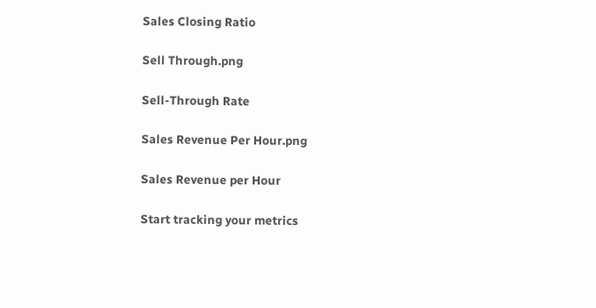Sales Closing Ratio

Sell Through.png

Sell-Through Rate

Sales Revenue Per Hour.png

Sales Revenue per Hour

Start tracking your metrics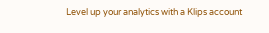Level up your analytics with a Klips account